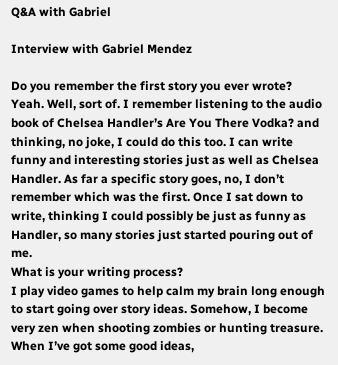Q&A with Gabriel

Interview with Gabriel Mendez

Do you remember the first story you ever wrote?
Yeah. Well, sort of. I remember listening to the audio book of Chelsea Handler’s Are You There Vodka? and thinking, no joke, I could do this too. I can write funny and interesting stories just as well as Chelsea Handler. As far a specific story goes, no, I don’t remember which was the first. Once I sat down to write, thinking I could possibly be just as funny as Handler, so many stories just started pouring out of me.
What is your writing process?
I play video games to help calm my brain long enough to start going over story ideas. Somehow, I become very zen when shooting zombies or hunting treasure. When I’ve got some good ideas,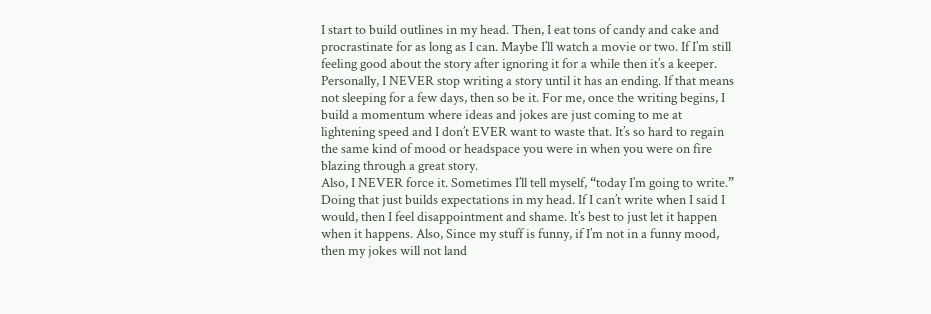I start to build outlines in my head. Then, I eat tons of candy and cake and procrastinate for as long as I can. Maybe I’ll watch a movie or two. If I’m still feeling good about the story after ignoring it for a while then it’s a keeper.
Personally, I NEVER stop writing a story until it has an ending. If that means not sleeping for a few days, then so be it. For me, once the writing begins, I build a momentum where ideas and jokes are just coming to me at lightening speed and I don’t EVER want to waste that. It’s so hard to regain the same kind of mood or headspace you were in when you were on fire blazing through a great story.
Also, I NEVER force it. Sometimes I’ll tell myself, “today I’m going to write.” Doing that just builds expectations in my head. If I can’t write when I said I would, then I feel disappointment and shame. It’s best to just let it happen when it happens. Also, Since my stuff is funny, if I’m not in a funny mood, then my jokes will not land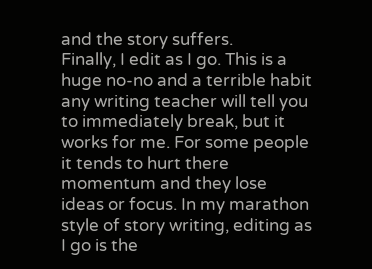and the story suffers.
Finally, I edit as I go. This is a huge no-no and a terrible habit any writing teacher will tell you to immediately break, but it works for me. For some people it tends to hurt there momentum and they lose ideas or focus. In my marathon style of story writing, editing as I go is the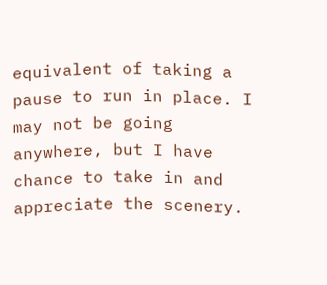equivalent of taking a pause to run in place. I may not be going anywhere, but I have chance to take in and appreciate the scenery.